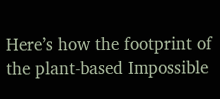Here’s how the footprint of the plant-based Impossible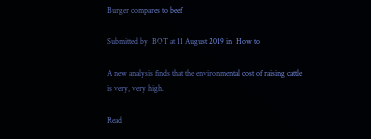Burger compares to beef

Submitted by  BOT at 11 August 2019 in  How to

A new analysis finds that the environmental cost of raising cattle is very, very high.

Read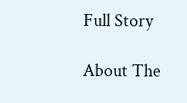Full Story

About The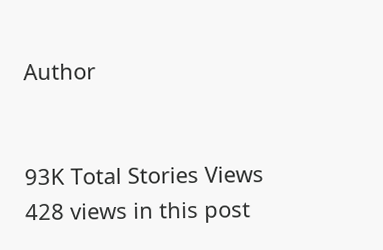Author


93K Total Stories Views
428 views in this post